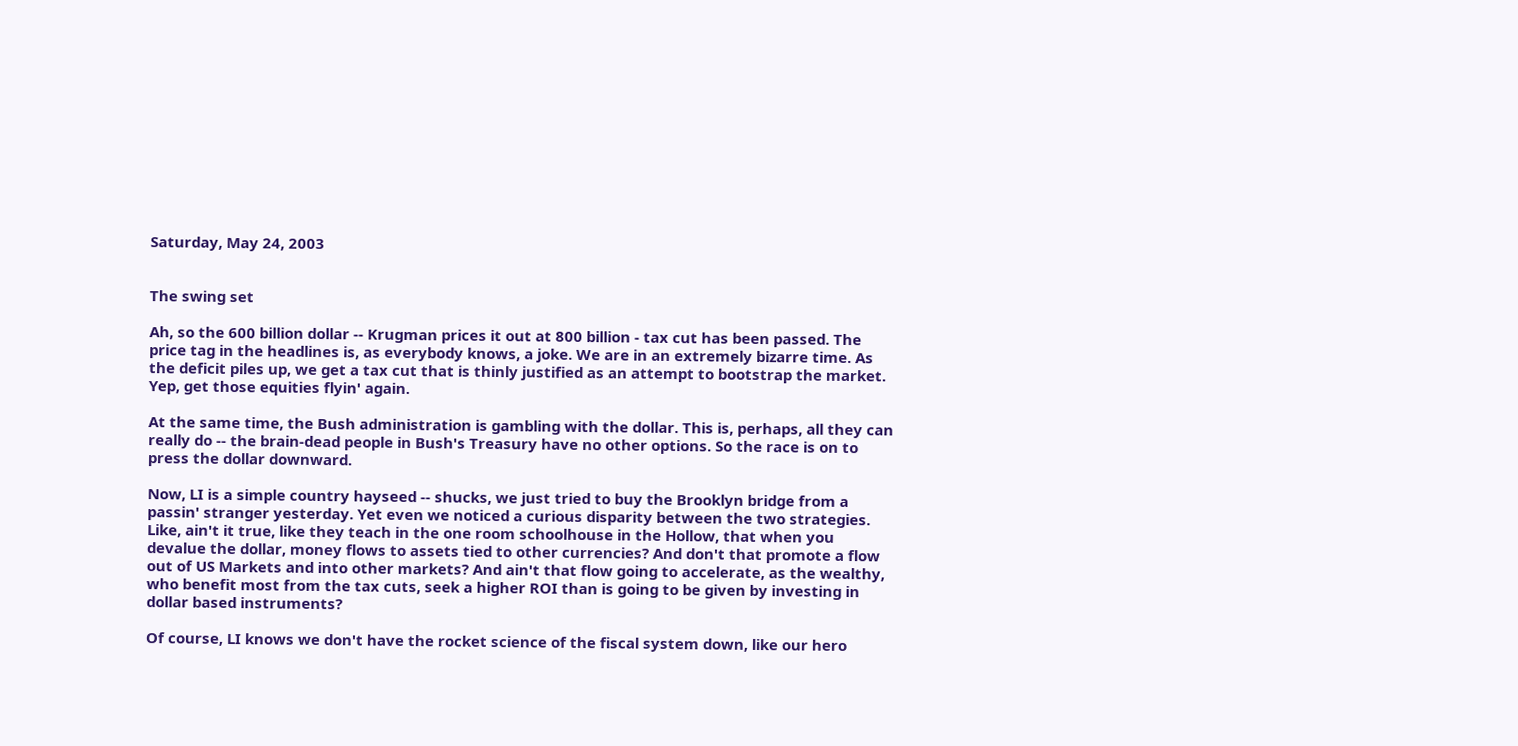Saturday, May 24, 2003


The swing set

Ah, so the 600 billion dollar -- Krugman prices it out at 800 billion - tax cut has been passed. The price tag in the headlines is, as everybody knows, a joke. We are in an extremely bizarre time. As the deficit piles up, we get a tax cut that is thinly justified as an attempt to bootstrap the market. Yep, get those equities flyin' again.

At the same time, the Bush administration is gambling with the dollar. This is, perhaps, all they can really do -- the brain-dead people in Bush's Treasury have no other options. So the race is on to press the dollar downward.

Now, LI is a simple country hayseed -- shucks, we just tried to buy the Brooklyn bridge from a passin' stranger yesterday. Yet even we noticed a curious disparity between the two strategies. Like, ain't it true, like they teach in the one room schoolhouse in the Hollow, that when you devalue the dollar, money flows to assets tied to other currencies? And don't that promote a flow out of US Markets and into other markets? And ain't that flow going to accelerate, as the wealthy, who benefit most from the tax cuts, seek a higher ROI than is going to be given by investing in dollar based instruments?

Of course, LI knows we don't have the rocket science of the fiscal system down, like our hero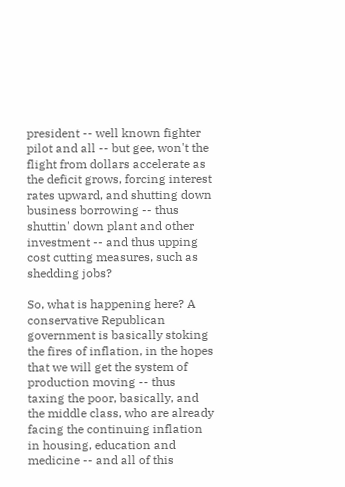president -- well known fighter pilot and all -- but gee, won't the flight from dollars accelerate as the deficit grows, forcing interest rates upward, and shutting down business borrowing -- thus shuttin' down plant and other investment -- and thus upping cost cutting measures, such as shedding jobs?

So, what is happening here? A conservative Republican government is basically stoking the fires of inflation, in the hopes that we will get the system of production moving -- thus taxing the poor, basically, and the middle class, who are already facing the continuing inflation in housing, education and medicine -- and all of this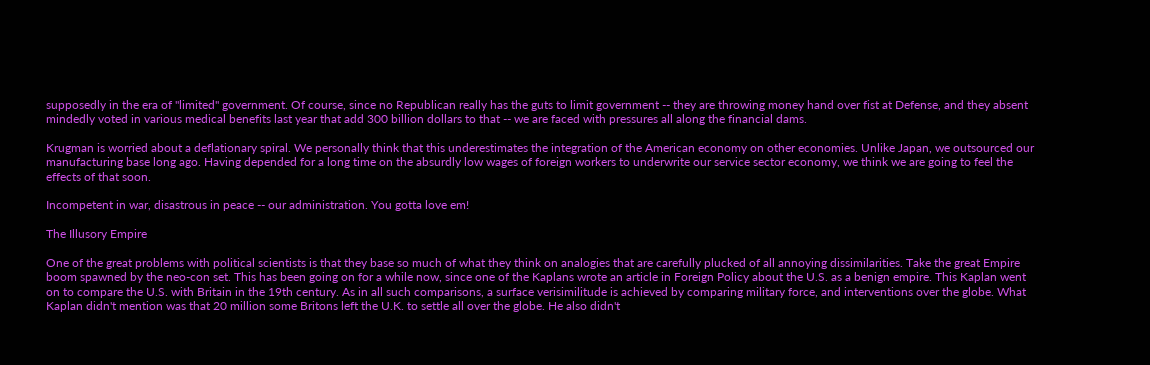supposedly in the era of "limited" government. Of course, since no Republican really has the guts to limit government -- they are throwing money hand over fist at Defense, and they absent mindedly voted in various medical benefits last year that add 300 billion dollars to that -- we are faced with pressures all along the financial dams.

Krugman is worried about a deflationary spiral. We personally think that this underestimates the integration of the American economy on other economies. Unlike Japan, we outsourced our manufacturing base long ago. Having depended for a long time on the absurdly low wages of foreign workers to underwrite our service sector economy, we think we are going to feel the effects of that soon.

Incompetent in war, disastrous in peace -- our administration. You gotta love em!

The Illusory Empire

One of the great problems with political scientists is that they base so much of what they think on analogies that are carefully plucked of all annoying dissimilarities. Take the great Empire boom spawned by the neo-con set. This has been going on for a while now, since one of the Kaplans wrote an article in Foreign Policy about the U.S. as a benign empire. This Kaplan went on to compare the U.S. with Britain in the 19th century. As in all such comparisons, a surface verisimilitude is achieved by comparing military force, and interventions over the globe. What Kaplan didn't mention was that 20 million some Britons left the U.K. to settle all over the globe. He also didn't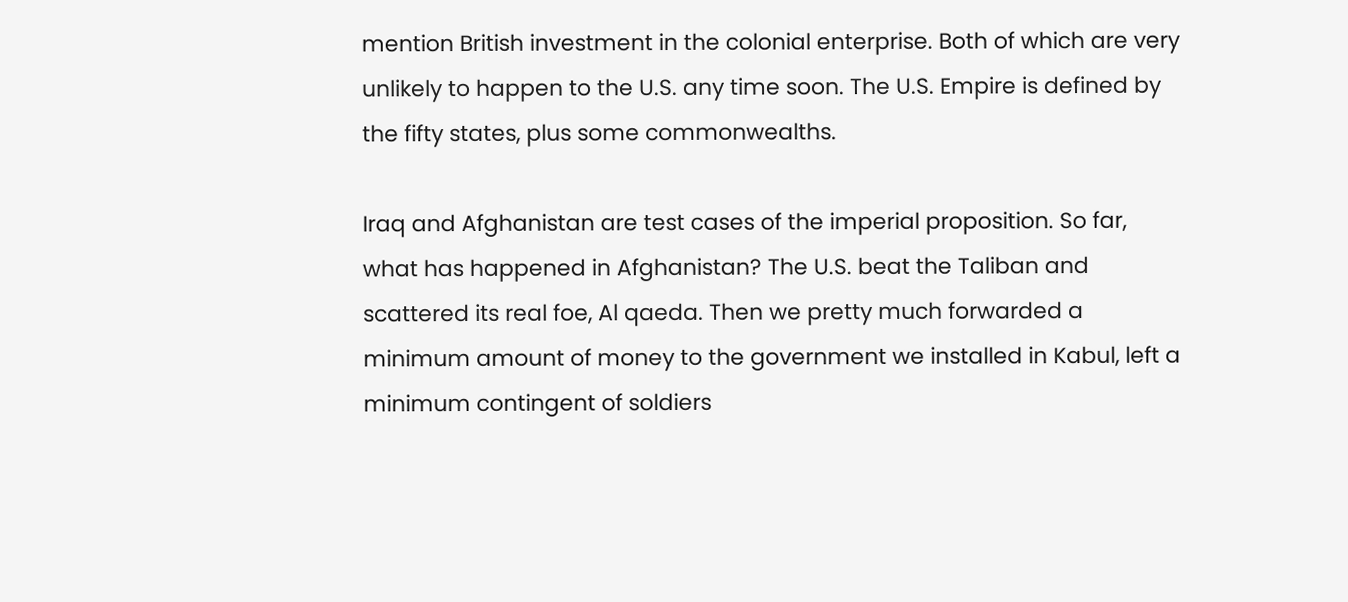mention British investment in the colonial enterprise. Both of which are very unlikely to happen to the U.S. any time soon. The U.S. Empire is defined by the fifty states, plus some commonwealths.

Iraq and Afghanistan are test cases of the imperial proposition. So far, what has happened in Afghanistan? The U.S. beat the Taliban and scattered its real foe, Al qaeda. Then we pretty much forwarded a minimum amount of money to the government we installed in Kabul, left a minimum contingent of soldiers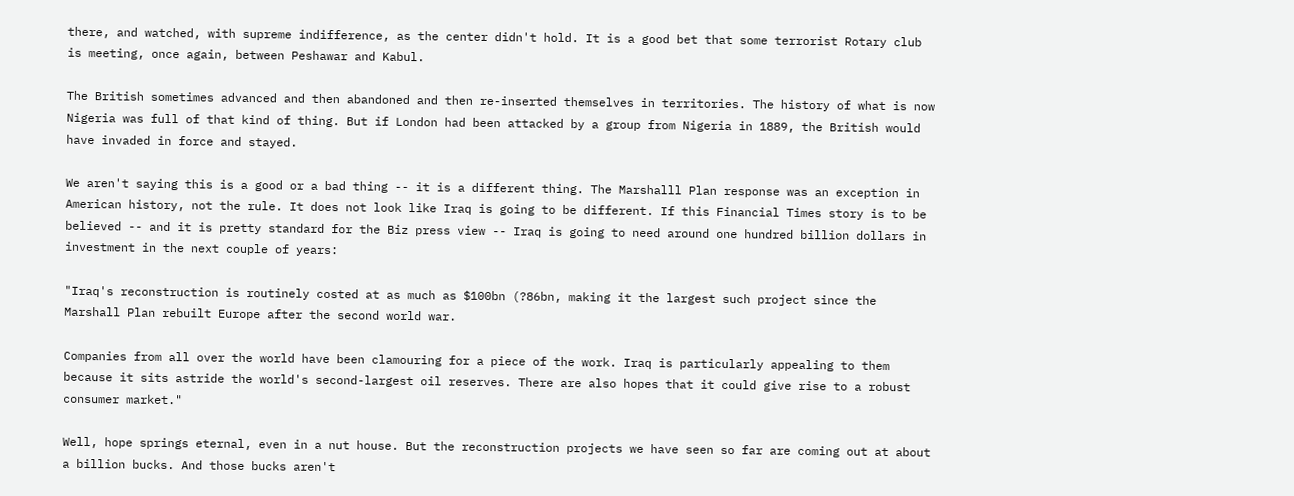there, and watched, with supreme indifference, as the center didn't hold. It is a good bet that some terrorist Rotary club is meeting, once again, between Peshawar and Kabul.

The British sometimes advanced and then abandoned and then re-inserted themselves in territories. The history of what is now Nigeria was full of that kind of thing. But if London had been attacked by a group from Nigeria in 1889, the British would have invaded in force and stayed.

We aren't saying this is a good or a bad thing -- it is a different thing. The Marshalll Plan response was an exception in American history, not the rule. It does not look like Iraq is going to be different. If this Financial Times story is to be believed -- and it is pretty standard for the Biz press view -- Iraq is going to need around one hundred billion dollars in investment in the next couple of years:

"Iraq's reconstruction is routinely costed at as much as $100bn (?86bn, making it the largest such project since the Marshall Plan rebuilt Europe after the second world war.

Companies from all over the world have been clamouring for a piece of the work. Iraq is particularly appealing to them because it sits astride the world's second-largest oil reserves. There are also hopes that it could give rise to a robust consumer market."

Well, hope springs eternal, even in a nut house. But the reconstruction projects we have seen so far are coming out at about a billion bucks. And those bucks aren't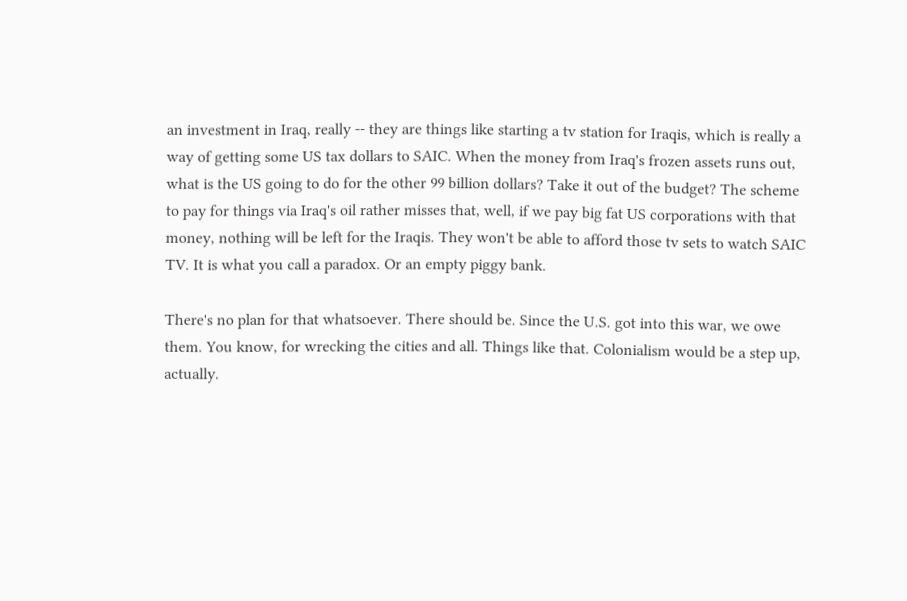an investment in Iraq, really -- they are things like starting a tv station for Iraqis, which is really a way of getting some US tax dollars to SAIC. When the money from Iraq's frozen assets runs out, what is the US going to do for the other 99 billion dollars? Take it out of the budget? The scheme to pay for things via Iraq's oil rather misses that, well, if we pay big fat US corporations with that money, nothing will be left for the Iraqis. They won't be able to afford those tv sets to watch SAIC TV. It is what you call a paradox. Or an empty piggy bank.

There's no plan for that whatsoever. There should be. Since the U.S. got into this war, we owe them. You know, for wrecking the cities and all. Things like that. Colonialism would be a step up, actually.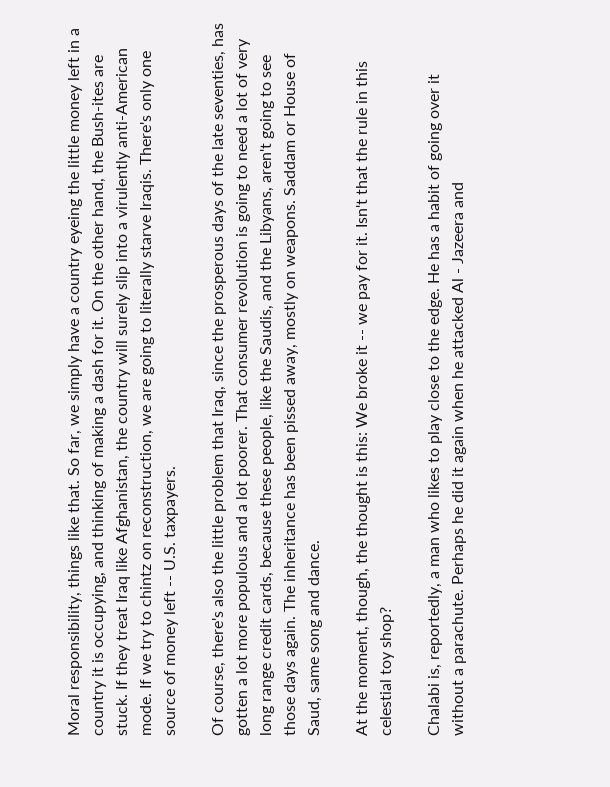Moral responsibility, things like that. So far, we simply have a country eyeing the little money left in a country it is occupying, and thinking of making a dash for it. On the other hand, the Bush-ites are stuck. If they treat Iraq like Afghanistan, the country will surely slip into a virulently anti-American mode. If we try to chintz on reconstruction, we are going to literally starve Iraqis. There's only one source of money left -- U.S. taxpayers.

Of course, there's also the little problem that Iraq, since the prosperous days of the late seventies, has gotten a lot more populous and a lot poorer. That consumer revolution is going to need a lot of very long range credit cards, because these people, like the Saudis, and the Libyans, aren't going to see those days again. The inheritance has been pissed away, mostly on weapons. Saddam or House of Saud, same song and dance.

At the moment, though, the thought is this: We broke it -- we pay for it. Isn't that the rule in this celestial toy shop?

Chalabi is, reportedly, a man who likes to play close to the edge. He has a habit of going over it without a parachute. Perhaps he did it again when he attacked Al - Jazeera and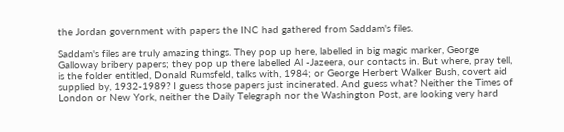the Jordan government with papers the INC had gathered from Saddam's files.

Saddam's files are truly amazing things. They pop up here, labelled in big magic marker, George Galloway bribery papers; they pop up there labelled Al -Jazeera, our contacts in. But where, pray tell, is the folder entitled, Donald Rumsfeld, talks with, 1984; or George Herbert Walker Bush, covert aid supplied by, 1932-1989? I guess those papers just incinerated. And guess what? Neither the Times of London or New York, neither the Daily Telegraph nor the Washington Post, are looking very hard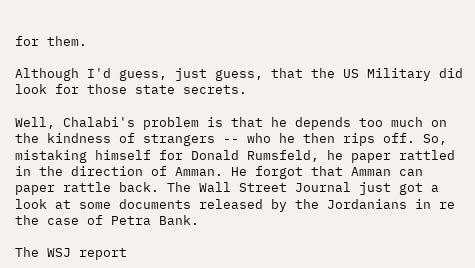for them.

Although I'd guess, just guess, that the US Military did look for those state secrets.

Well, Chalabi's problem is that he depends too much on the kindness of strangers -- who he then rips off. So, mistaking himself for Donald Rumsfeld, he paper rattled in the direction of Amman. He forgot that Amman can paper rattle back. The Wall Street Journal just got a look at some documents released by the Jordanians in re the case of Petra Bank.

The WSJ report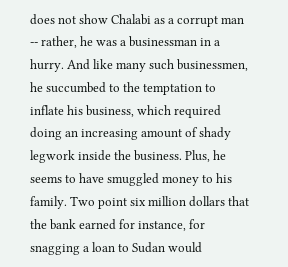does not show Chalabi as a corrupt man -- rather, he was a businessman in a hurry. And like many such businessmen, he succumbed to the temptation to inflate his business, which required doing an increasing amount of shady legwork inside the business. Plus, he seems to have smuggled money to his family. Two point six million dollars that the bank earned for instance, for snagging a loan to Sudan would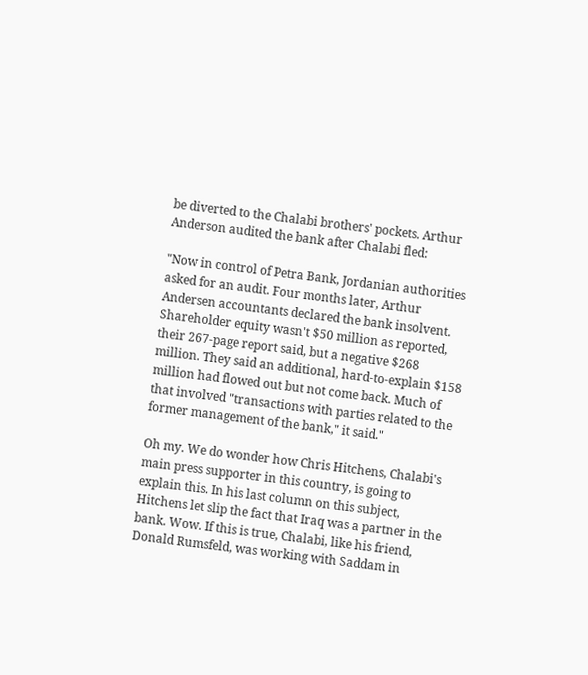be diverted to the Chalabi brothers' pockets. Arthur Anderson audited the bank after Chalabi fled:

"Now in control of Petra Bank, Jordanian authorities asked for an audit. Four months later, Arthur Andersen accountants declared the bank insolvent. Shareholder equity wasn't $50 million as reported, their 267-page report said, but a negative $268 million. They said an additional, hard-to-explain $158 million had flowed out but not come back. Much of that involved "transactions with parties related to the former management of the bank," it said."

Oh my. We do wonder how Chris Hitchens, Chalabi's main press supporter in this country, is going to explain this. In his last column on this subject, Hitchens let slip the fact that Iraq was a partner in the bank. Wow. If this is true, Chalabi, like his friend, Donald Rumsfeld, was working with Saddam in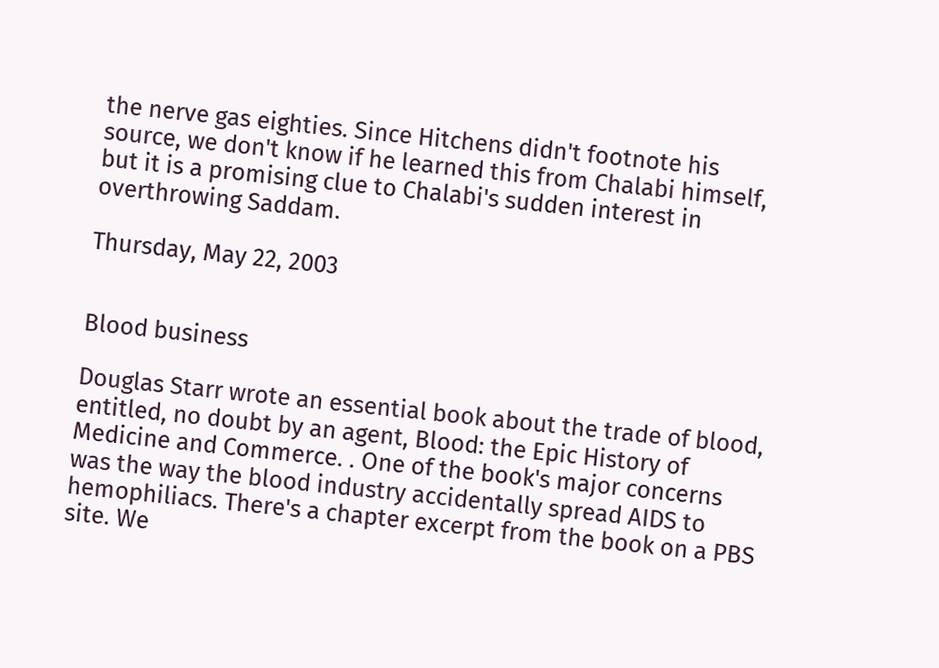the nerve gas eighties. Since Hitchens didn't footnote his source, we don't know if he learned this from Chalabi himself, but it is a promising clue to Chalabi's sudden interest in overthrowing Saddam.

Thursday, May 22, 2003


Blood business

Douglas Starr wrote an essential book about the trade of blood, entitled, no doubt by an agent, Blood: the Epic History of Medicine and Commerce. . One of the book's major concerns was the way the blood industry accidentally spread AIDS to hemophiliacs. There's a chapter excerpt from the book on a PBS site. We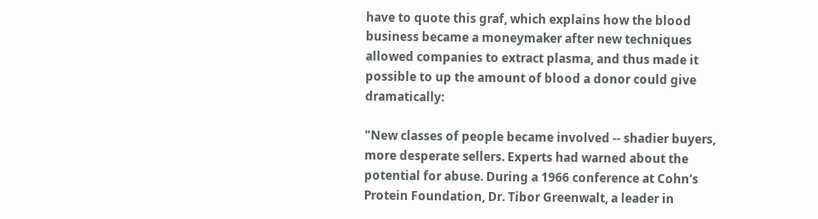have to quote this graf, which explains how the blood business became a moneymaker after new techniques allowed companies to extract plasma, and thus made it possible to up the amount of blood a donor could give dramatically:

"New classes of people became involved -- shadier buyers, more desperate sellers. Experts had warned about the potential for abuse. During a 1966 conference at Cohn's Protein Foundation, Dr. Tibor Greenwalt, a leader in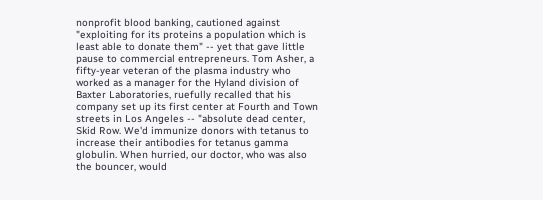nonprofit blood banking, cautioned against "exploiting for its proteins a population which is least able to donate them" -- yet that gave little pause to commercial entrepreneurs. Tom Asher, a fifty-year veteran of the plasma industry who worked as a manager for the Hyland division of Baxter Laboratories, ruefully recalled that his company set up its first center at Fourth and Town streets in Los Angeles -- "absolute dead center, Skid Row. We'd immunize donors with tetanus to increase their antibodies for tetanus gamma globulin. When hurried, our doctor, who was also the bouncer, would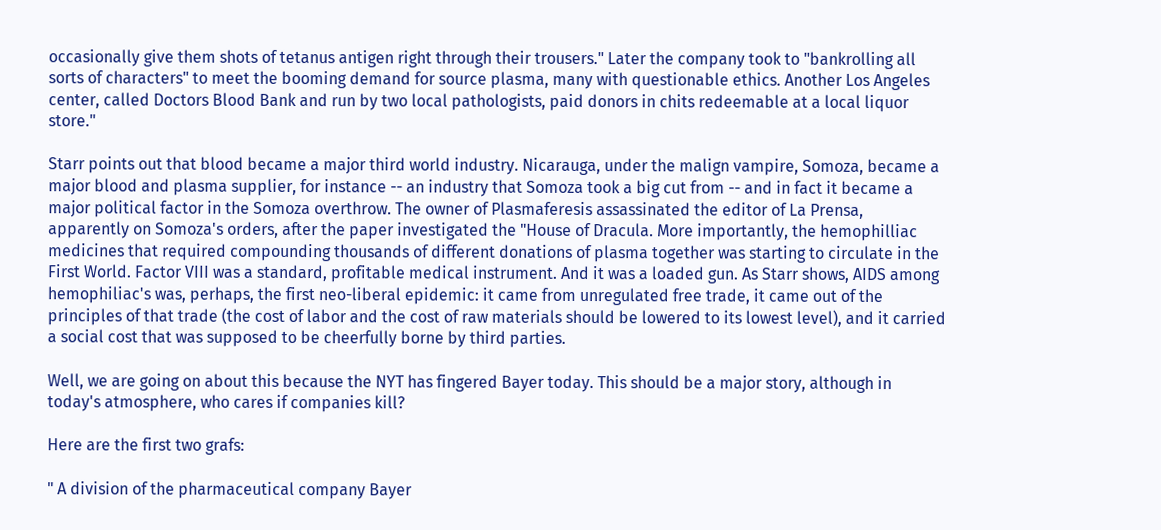occasionally give them shots of tetanus antigen right through their trousers." Later the company took to "bankrolling all sorts of characters" to meet the booming demand for source plasma, many with questionable ethics. Another Los Angeles center, called Doctors Blood Bank and run by two local pathologists, paid donors in chits redeemable at a local liquor store."

Starr points out that blood became a major third world industry. Nicarauga, under the malign vampire, Somoza, became a major blood and plasma supplier, for instance -- an industry that Somoza took a big cut from -- and in fact it became a major political factor in the Somoza overthrow. The owner of Plasmaferesis assassinated the editor of La Prensa, apparently on Somoza's orders, after the paper investigated the "House of Dracula. More importantly, the hemophilliac medicines that required compounding thousands of different donations of plasma together was starting to circulate in the First World. Factor VIII was a standard, profitable medical instrument. And it was a loaded gun. As Starr shows, AIDS among hemophiliac's was, perhaps, the first neo-liberal epidemic: it came from unregulated free trade, it came out of the principles of that trade (the cost of labor and the cost of raw materials should be lowered to its lowest level), and it carried a social cost that was supposed to be cheerfully borne by third parties.

Well, we are going on about this because the NYT has fingered Bayer today. This should be a major story, although in today's atmosphere, who cares if companies kill?

Here are the first two grafs:

" A division of the pharmaceutical company Bayer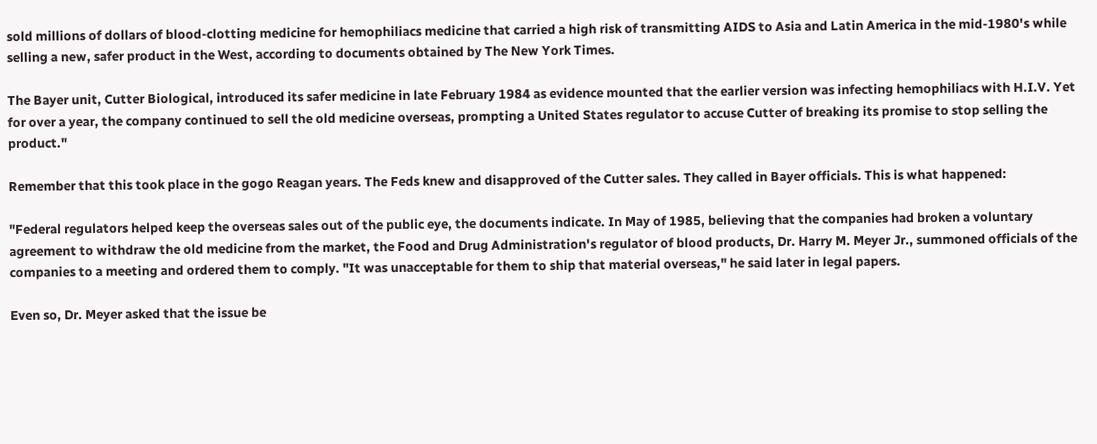sold millions of dollars of blood-clotting medicine for hemophiliacs medicine that carried a high risk of transmitting AIDS to Asia and Latin America in the mid-1980's while selling a new, safer product in the West, according to documents obtained by The New York Times.

The Bayer unit, Cutter Biological, introduced its safer medicine in late February 1984 as evidence mounted that the earlier version was infecting hemophiliacs with H.I.V. Yet for over a year, the company continued to sell the old medicine overseas, prompting a United States regulator to accuse Cutter of breaking its promise to stop selling the product."

Remember that this took place in the gogo Reagan years. The Feds knew and disapproved of the Cutter sales. They called in Bayer officials. This is what happened:

"Federal regulators helped keep the overseas sales out of the public eye, the documents indicate. In May of 1985, believing that the companies had broken a voluntary agreement to withdraw the old medicine from the market, the Food and Drug Administration's regulator of blood products, Dr. Harry M. Meyer Jr., summoned officials of the companies to a meeting and ordered them to comply. "It was unacceptable for them to ship that material overseas," he said later in legal papers.

Even so, Dr. Meyer asked that the issue be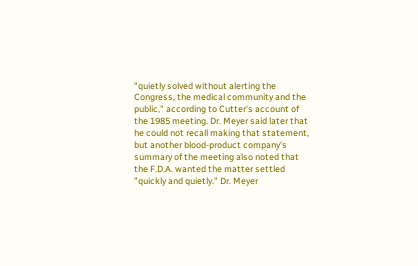"quietly solved without alerting the Congress, the medical community and the public," according to Cutter's account of the 1985 meeting. Dr. Meyer said later that he could not recall making that statement, but another blood-product company's summary of the meeting also noted that the F.D.A. wanted the matter settled "quickly and quietly." Dr. Meyer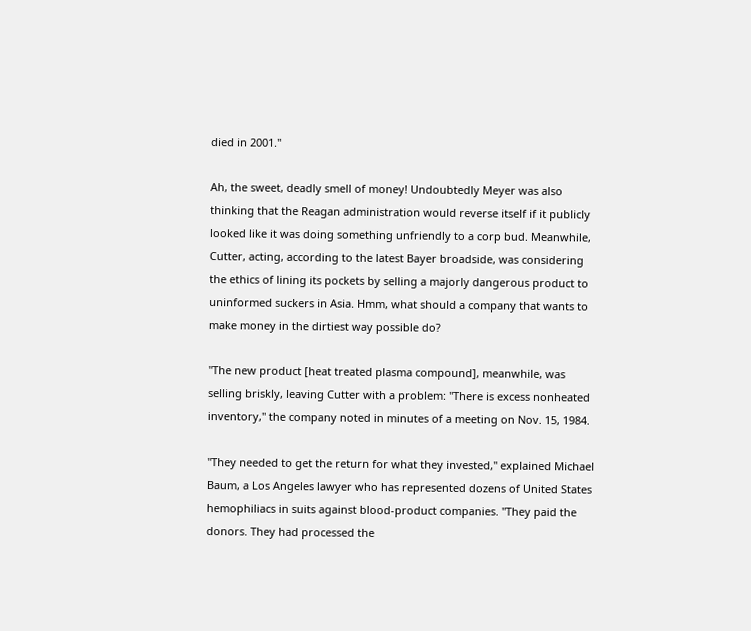died in 2001."

Ah, the sweet, deadly smell of money! Undoubtedly Meyer was also thinking that the Reagan administration would reverse itself if it publicly looked like it was doing something unfriendly to a corp bud. Meanwhile, Cutter, acting, according to the latest Bayer broadside, was considering the ethics of lining its pockets by selling a majorly dangerous product to uninformed suckers in Asia. Hmm, what should a company that wants to make money in the dirtiest way possible do?

"The new product [heat treated plasma compound], meanwhile, was selling briskly, leaving Cutter with a problem: "There is excess nonheated inventory," the company noted in minutes of a meeting on Nov. 15, 1984.

"They needed to get the return for what they invested," explained Michael Baum, a Los Angeles lawyer who has represented dozens of United States hemophiliacs in suits against blood-product companies. "They paid the donors. They had processed the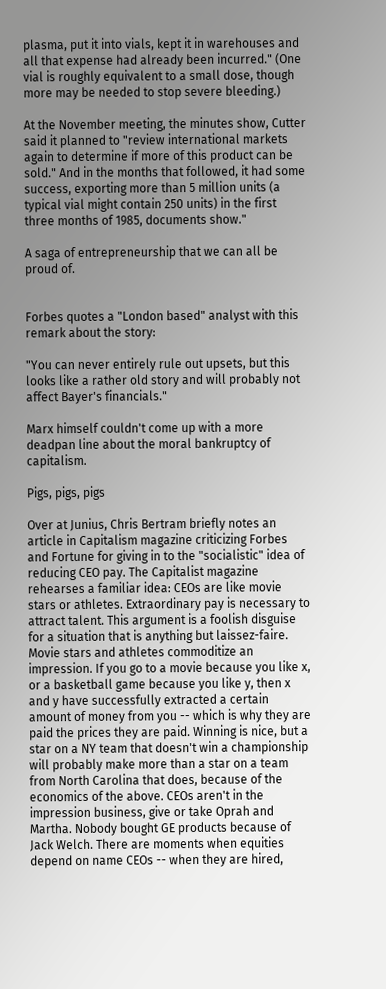plasma, put it into vials, kept it in warehouses and all that expense had already been incurred." (One vial is roughly equivalent to a small dose, though more may be needed to stop severe bleeding.)

At the November meeting, the minutes show, Cutter said it planned to "review international markets again to determine if more of this product can be sold." And in the months that followed, it had some success, exporting more than 5 million units (a typical vial might contain 250 units) in the first three months of 1985, documents show."

A saga of entrepreneurship that we can all be proud of.


Forbes quotes a "London based" analyst with this remark about the story:

"You can never entirely rule out upsets, but this looks like a rather old story and will probably not affect Bayer's financials."

Marx himself couldn't come up with a more deadpan line about the moral bankruptcy of capitalism.

Pigs, pigs, pigs

Over at Junius, Chris Bertram briefly notes an article in Capitalism magazine criticizing Forbes and Fortune for giving in to the "socialistic" idea of reducing CEO pay. The Capitalist magazine rehearses a familiar idea: CEOs are like movie stars or athletes. Extraordinary pay is necessary to attract talent. This argument is a foolish disguise for a situation that is anything but laissez-faire. Movie stars and athletes commoditize an impression. If you go to a movie because you like x, or a basketball game because you like y, then x and y have successfully extracted a certain amount of money from you -- which is why they are paid the prices they are paid. Winning is nice, but a star on a NY team that doesn't win a championship will probably make more than a star on a team from North Carolina that does, because of the economics of the above. CEOs aren't in the impression business, give or take Oprah and Martha. Nobody bought GE products because of Jack Welch. There are moments when equities depend on name CEOs -- when they are hired,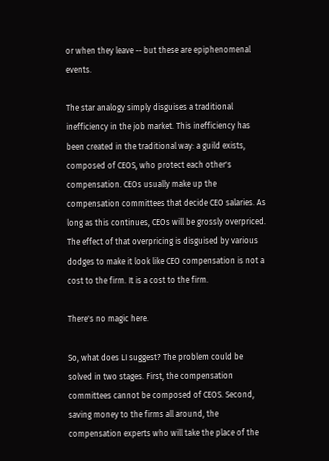or when they leave -- but these are epiphenomenal events.

The star analogy simply disguises a traditional inefficiency in the job market. This inefficiency has been created in the traditional way: a guild exists, composed of CEOS, who protect each other's compensation. CEOs usually make up the compensation committees that decide CEO salaries. As long as this continues, CEOs will be grossly overpriced. The effect of that overpricing is disguised by various dodges to make it look like CEO compensation is not a cost to the firm. It is a cost to the firm.

There's no magic here.

So, what does LI suggest? The problem could be solved in two stages. First, the compensation committees cannot be composed of CEOS. Second, saving money to the firms all around, the compensation experts who will take the place of the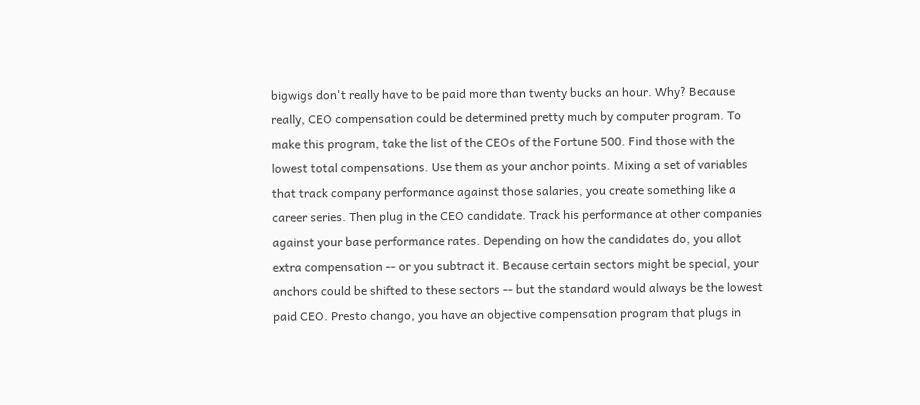bigwigs don't really have to be paid more than twenty bucks an hour. Why? Because really, CEO compensation could be determined pretty much by computer program. To make this program, take the list of the CEOs of the Fortune 500. Find those with the lowest total compensations. Use them as your anchor points. Mixing a set of variables that track company performance against those salaries, you create something like a career series. Then plug in the CEO candidate. Track his performance at other companies against your base performance rates. Depending on how the candidates do, you allot extra compensation -- or you subtract it. Because certain sectors might be special, your anchors could be shifted to these sectors -- but the standard would always be the lowest paid CEO. Presto chango, you have an objective compensation program that plugs in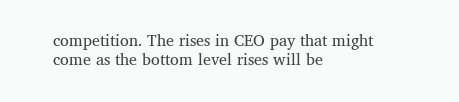competition. The rises in CEO pay that might come as the bottom level rises will be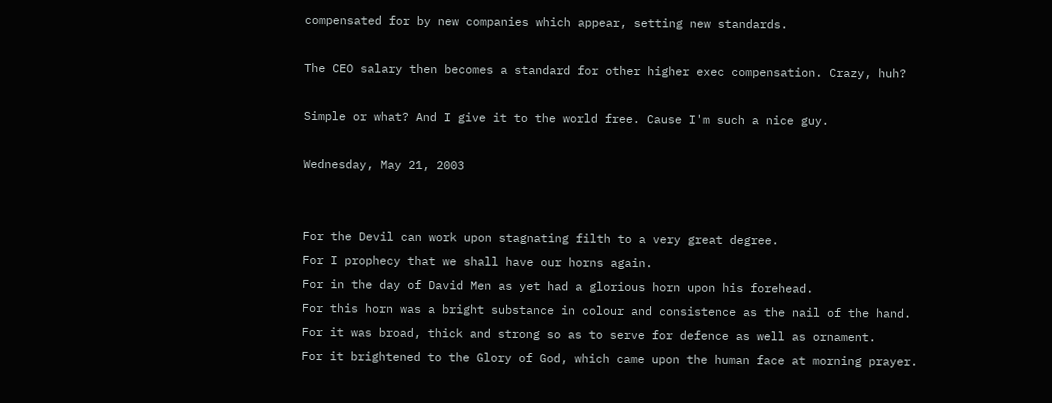compensated for by new companies which appear, setting new standards.

The CEO salary then becomes a standard for other higher exec compensation. Crazy, huh?

Simple or what? And I give it to the world free. Cause I'm such a nice guy.

Wednesday, May 21, 2003


For the Devil can work upon stagnating filth to a very great degree.
For I prophecy that we shall have our horns again.
For in the day of David Men as yet had a glorious horn upon his forehead.
For this horn was a bright substance in colour and consistence as the nail of the hand.
For it was broad, thick and strong so as to serve for defence as well as ornament.
For it brightened to the Glory of God, which came upon the human face at morning prayer.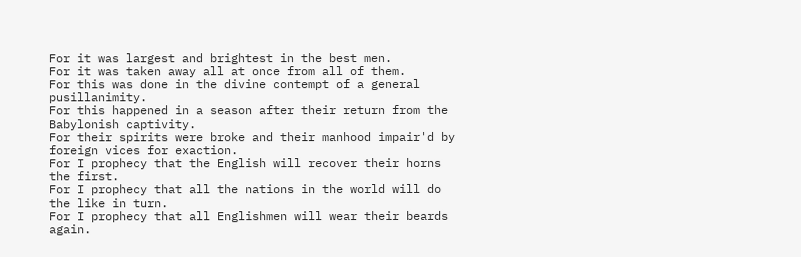For it was largest and brightest in the best men.
For it was taken away all at once from all of them.
For this was done in the divine contempt of a general pusillanimity.
For this happened in a season after their return from the Babylonish captivity.
For their spirits were broke and their manhood impair'd by foreign vices for exaction.
For I prophecy that the English will recover their horns the first.
For I prophecy that all the nations in the world will do the like in turn.
For I prophecy that all Englishmen will wear their beards again.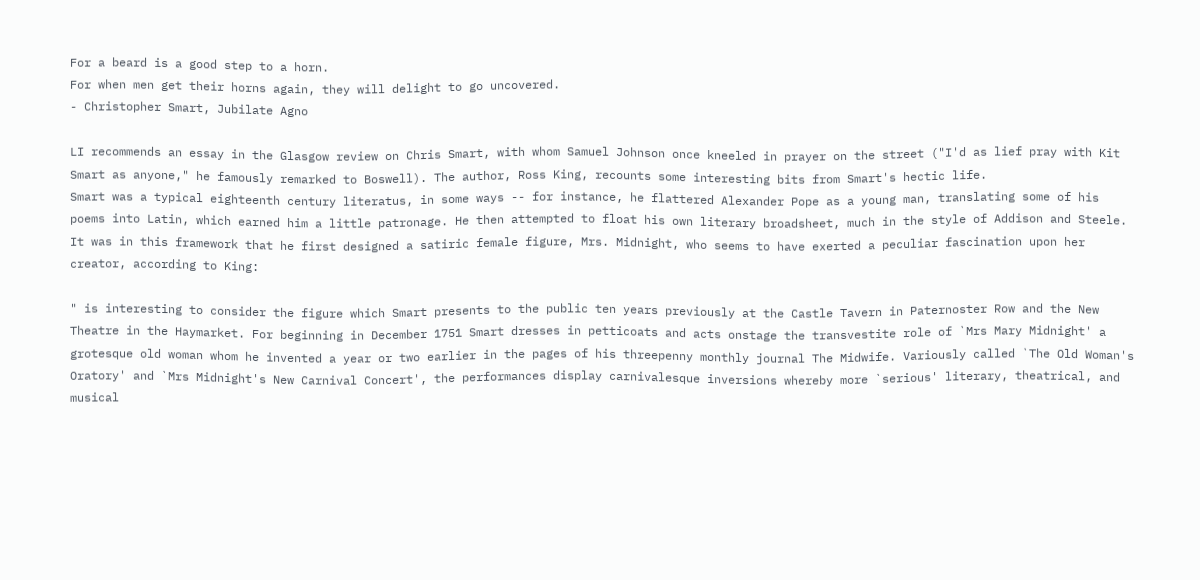For a beard is a good step to a horn.
For when men get their horns again, they will delight to go uncovered.
- Christopher Smart, Jubilate Agno

LI recommends an essay in the Glasgow review on Chris Smart, with whom Samuel Johnson once kneeled in prayer on the street ("I'd as lief pray with Kit Smart as anyone," he famously remarked to Boswell). The author, Ross King, recounts some interesting bits from Smart's hectic life.
Smart was a typical eighteenth century literatus, in some ways -- for instance, he flattered Alexander Pope as a young man, translating some of his poems into Latin, which earned him a little patronage. He then attempted to float his own literary broadsheet, much in the style of Addison and Steele. It was in this framework that he first designed a satiric female figure, Mrs. Midnight, who seems to have exerted a peculiar fascination upon her creator, according to King:

" is interesting to consider the figure which Smart presents to the public ten years previously at the Castle Tavern in Paternoster Row and the New Theatre in the Haymarket. For beginning in December 1751 Smart dresses in petticoats and acts onstage the transvestite role of `Mrs Mary Midnight' a grotesque old woman whom he invented a year or two earlier in the pages of his threepenny monthly journal The Midwife. Variously called `The Old Woman's Oratory' and `Mrs Midnight's New Carnival Concert', the performances display carnivalesque inversions whereby more `serious' literary, theatrical, and musical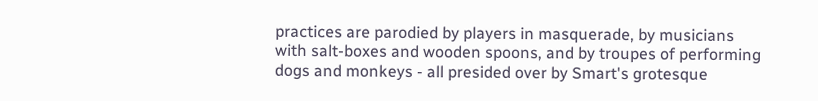practices are parodied by players in masquerade, by musicians with salt-boxes and wooden spoons, and by troupes of performing dogs and monkeys - all presided over by Smart's grotesque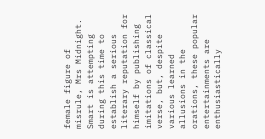female figure of misrule, Mrs Midnight. Smart is attempting during this time to establish a serious literary reputation for himself by publishing imitations of classical verse, but, despite various learned allusions in the orations, these popular entertainments are enthusiastically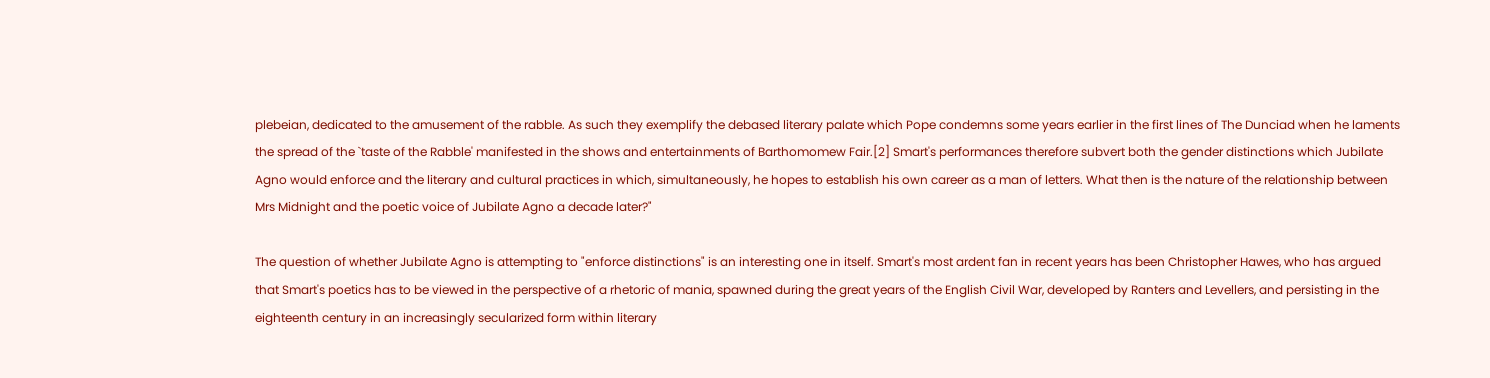plebeian, dedicated to the amusement of the rabble. As such they exemplify the debased literary palate which Pope condemns some years earlier in the first lines of The Dunciad when he laments the spread of the `taste of the Rabble' manifested in the shows and entertainments of Barthomomew Fair.[2] Smart's performances therefore subvert both the gender distinctions which Jubilate Agno would enforce and the literary and cultural practices in which, simultaneously, he hopes to establish his own career as a man of letters. What then is the nature of the relationship between Mrs Midnight and the poetic voice of Jubilate Agno a decade later?"

The question of whether Jubilate Agno is attempting to "enforce distinctions" is an interesting one in itself. Smart's most ardent fan in recent years has been Christopher Hawes, who has argued that Smart's poetics has to be viewed in the perspective of a rhetoric of mania, spawned during the great years of the English Civil War, developed by Ranters and Levellers, and persisting in the eighteenth century in an increasingly secularized form within literary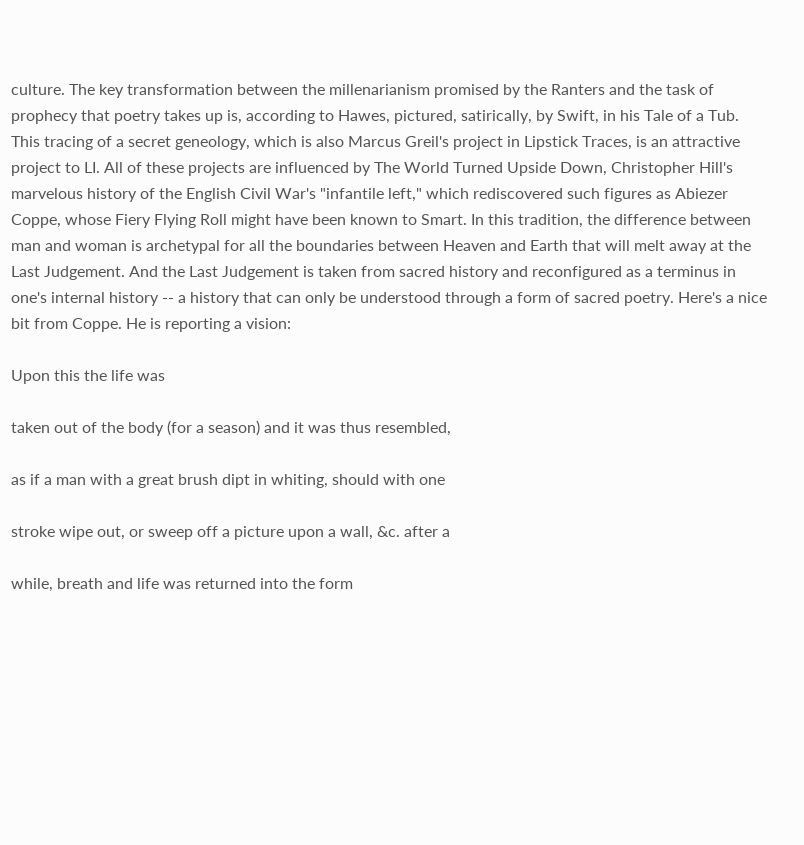culture. The key transformation between the millenarianism promised by the Ranters and the task of prophecy that poetry takes up is, according to Hawes, pictured, satirically, by Swift, in his Tale of a Tub. This tracing of a secret geneology, which is also Marcus Greil's project in Lipstick Traces, is an attractive project to LI. All of these projects are influenced by The World Turned Upside Down, Christopher Hill's marvelous history of the English Civil War's "infantile left," which rediscovered such figures as Abiezer Coppe, whose Fiery Flying Roll might have been known to Smart. In this tradition, the difference between man and woman is archetypal for all the boundaries between Heaven and Earth that will melt away at the Last Judgement. And the Last Judgement is taken from sacred history and reconfigured as a terminus in one's internal history -- a history that can only be understood through a form of sacred poetry. Here's a nice bit from Coppe. He is reporting a vision:

Upon this the life was

taken out of the body (for a season) and it was thus resembled,

as if a man with a great brush dipt in whiting, should with one

stroke wipe out, or sweep off a picture upon a wall, &c. after a

while, breath and life was returned into the form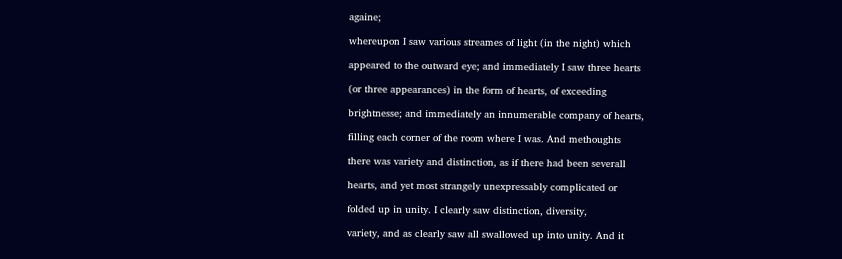againe;

whereupon I saw various streames of light (in the night) which

appeared to the outward eye; and immediately I saw three hearts

(or three appearances) in the form of hearts, of exceeding

brightnesse; and immediately an innumerable company of hearts,

filling each corner of the room where I was. And methoughts

there was variety and distinction, as if there had been severall

hearts, and yet most strangely unexpressably complicated or

folded up in unity. I clearly saw distinction, diversity,

variety, and as clearly saw all swallowed up into unity. And it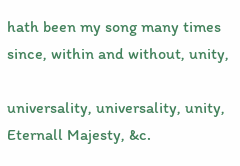hath been my song many times since, within and without, unity,

universality, universality, unity, Eternall Majesty, &c.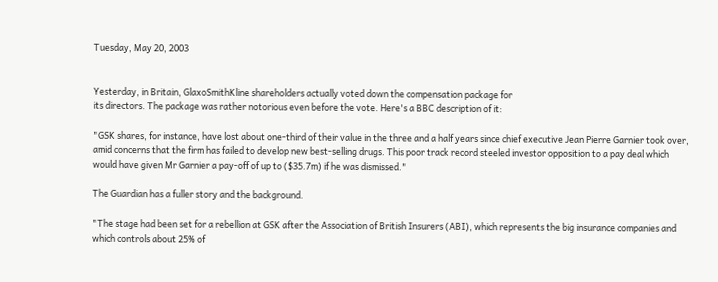Tuesday, May 20, 2003


Yesterday, in Britain, GlaxoSmithKline shareholders actually voted down the compensation package for
its directors. The package was rather notorious even before the vote. Here's a BBC description of it:

"GSK shares, for instance, have lost about one-third of their value in the three and a half years since chief executive Jean Pierre Garnier took over, amid concerns that the firm has failed to develop new best-selling drugs. This poor track record steeled investor opposition to a pay deal which would have given Mr Garnier a pay-off of up to ($35.7m) if he was dismissed."

The Guardian has a fuller story and the background.

"The stage had been set for a rebellion at GSK after the Association of British Insurers (ABI), which represents the big insurance companies and which controls about 25% of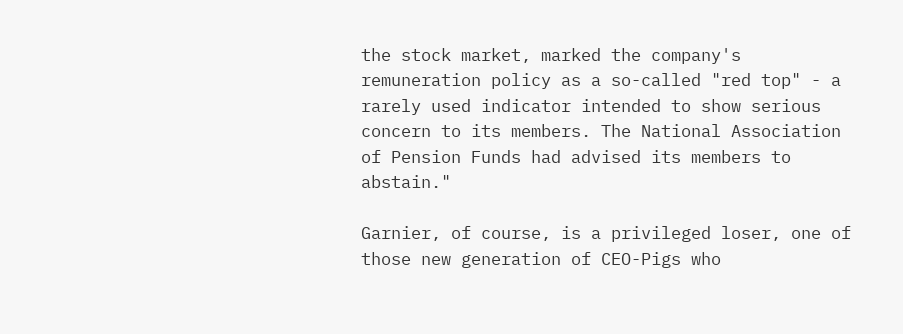the stock market, marked the company's remuneration policy as a so-called "red top" - a rarely used indicator intended to show serious concern to its members. The National Association of Pension Funds had advised its members to abstain."

Garnier, of course, is a privileged loser, one of those new generation of CEO-Pigs who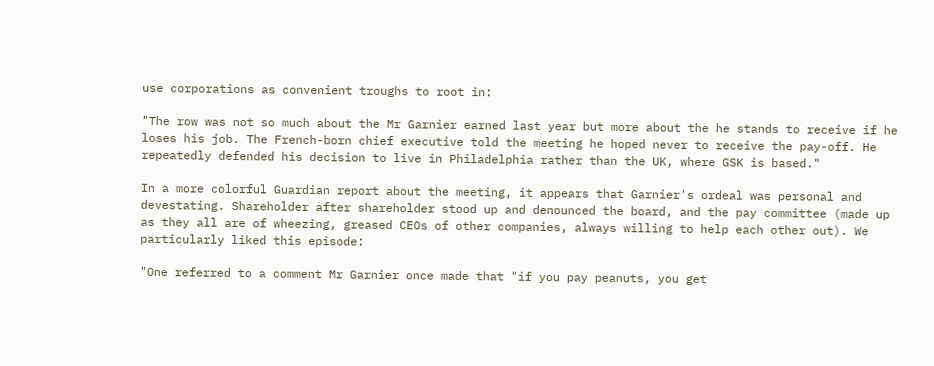use corporations as convenient troughs to root in:

"The row was not so much about the Mr Garnier earned last year but more about the he stands to receive if he loses his job. The French-born chief executive told the meeting he hoped never to receive the pay-off. He repeatedly defended his decision to live in Philadelphia rather than the UK, where GSK is based."

In a more colorful Guardian report about the meeting, it appears that Garnier's ordeal was personal and devestating. Shareholder after shareholder stood up and denounced the board, and the pay committee (made up as they all are of wheezing, greased CEOs of other companies, always willing to help each other out). We particularly liked this episode:

"One referred to a comment Mr Garnier once made that "if you pay peanuts, you get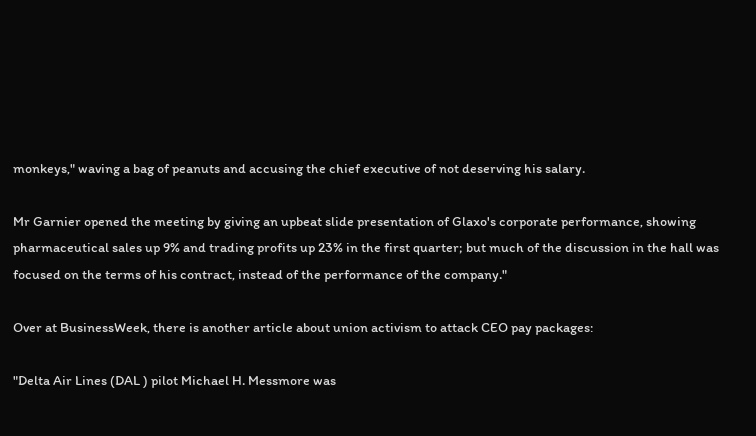monkeys," waving a bag of peanuts and accusing the chief executive of not deserving his salary.

Mr Garnier opened the meeting by giving an upbeat slide presentation of Glaxo's corporate performance, showing pharmaceutical sales up 9% and trading profits up 23% in the first quarter; but much of the discussion in the hall was focused on the terms of his contract, instead of the performance of the company."

Over at BusinessWeek, there is another article about union activism to attack CEO pay packages:

"Delta Air Lines (DAL ) pilot Michael H. Messmore was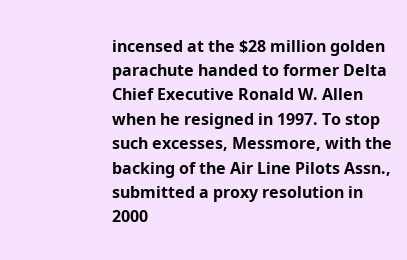incensed at the $28 million golden parachute handed to former Delta Chief Executive Ronald W. Allen when he resigned in 1997. To stop such excesses, Messmore, with the backing of the Air Line Pilots Assn., submitted a proxy resolution in 2000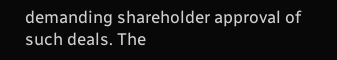demanding shareholder approval of such deals. The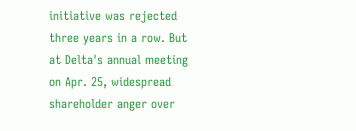initiative was rejected three years in a row. But at Delta's annual meeting on Apr. 25, widespread shareholder anger over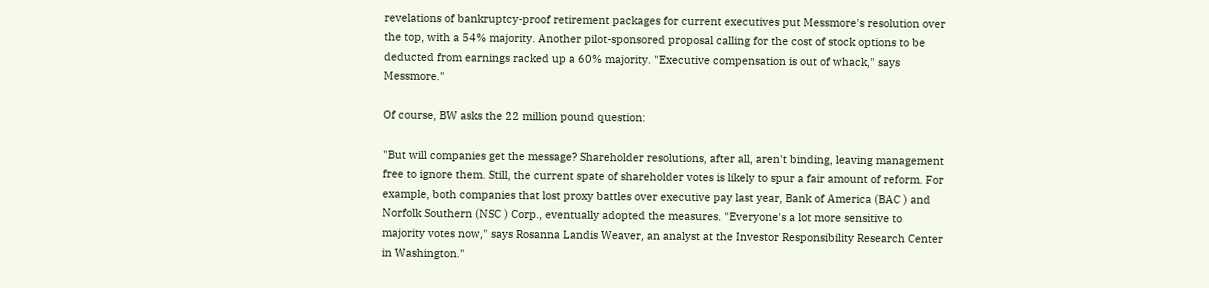revelations of bankruptcy-proof retirement packages for current executives put Messmore's resolution over the top, with a 54% majority. Another pilot-sponsored proposal calling for the cost of stock options to be deducted from earnings racked up a 60% majority. "Executive compensation is out of whack," says Messmore."

Of course, BW asks the 22 million pound question:

"But will companies get the message? Shareholder resolutions, after all, aren't binding, leaving management free to ignore them. Still, the current spate of shareholder votes is likely to spur a fair amount of reform. For example, both companies that lost proxy battles over executive pay last year, Bank of America (BAC ) and Norfolk Southern (NSC ) Corp., eventually adopted the measures. "Everyone's a lot more sensitive to majority votes now," says Rosanna Landis Weaver, an analyst at the Investor Responsibility Research Center in Washington."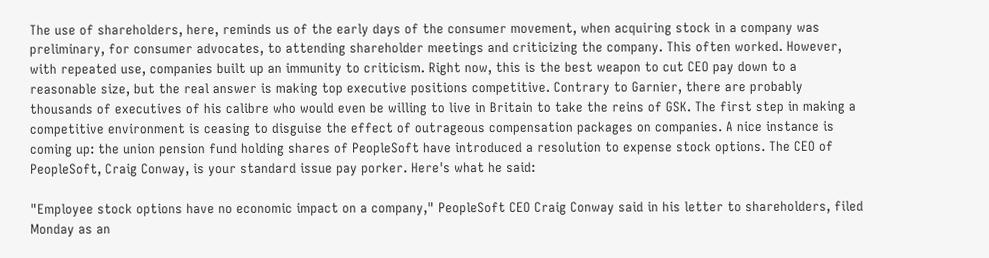The use of shareholders, here, reminds us of the early days of the consumer movement, when acquiring stock in a company was preliminary, for consumer advocates, to attending shareholder meetings and criticizing the company. This often worked. However, with repeated use, companies built up an immunity to criticism. Right now, this is the best weapon to cut CEO pay down to a reasonable size, but the real answer is making top executive positions competitive. Contrary to Garnier, there are probably thousands of executives of his calibre who would even be willing to live in Britain to take the reins of GSK. The first step in making a competitive environment is ceasing to disguise the effect of outrageous compensation packages on companies. A nice instance is coming up: the union pension fund holding shares of PeopleSoft have introduced a resolution to expense stock options. The CEO of PeopleSoft, Craig Conway, is your standard issue pay porker. Here's what he said:

"Employee stock options have no economic impact on a company," PeopleSoft CEO Craig Conway said in his letter to shareholders, filed Monday as an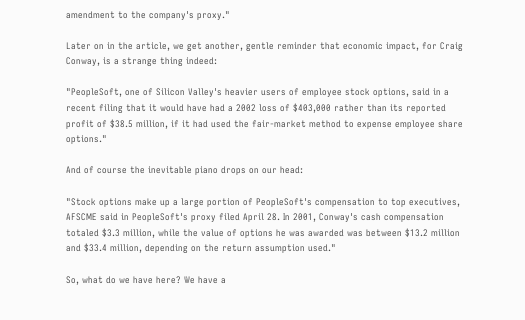amendment to the company's proxy."

Later on in the article, we get another, gentle reminder that economic impact, for Craig Conway, is a strange thing indeed:

"PeopleSoft, one of Silicon Valley's heavier users of employee stock options, said in a recent filing that it would have had a 2002 loss of $403,000 rather than its reported profit of $38.5 million, if it had used the fair-market method to expense employee share options."

And of course the inevitable piano drops on our head:

"Stock options make up a large portion of PeopleSoft's compensation to top executives, AFSCME said in PeopleSoft's proxy filed April 28. In 2001, Conway's cash compensation totaled $3.3 million, while the value of options he was awarded was between $13.2 million and $33.4 million, depending on the return assumption used."

So, what do we have here? We have a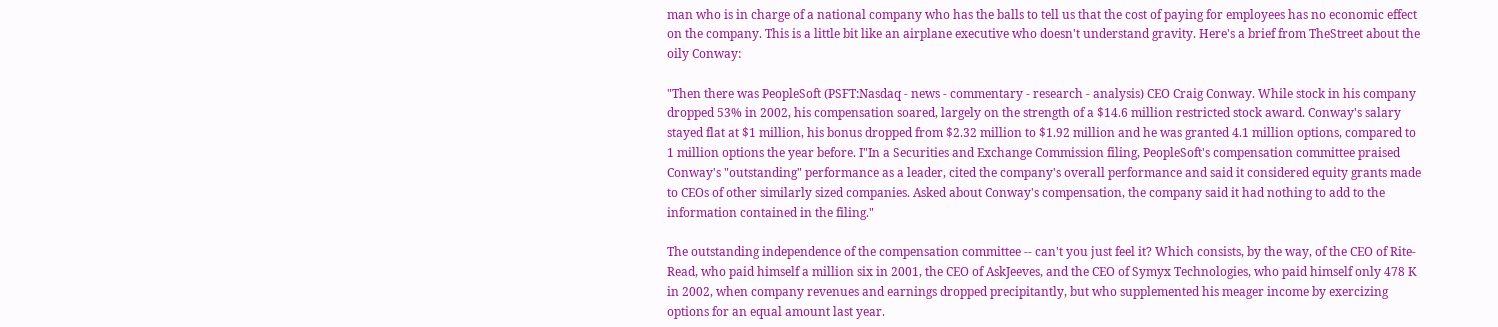man who is in charge of a national company who has the balls to tell us that the cost of paying for employees has no economic effect on the company. This is a little bit like an airplane executive who doesn't understand gravity. Here's a brief from TheStreet about the oily Conway:

"Then there was PeopleSoft (PSFT:Nasdaq - news - commentary - research - analysis) CEO Craig Conway. While stock in his company dropped 53% in 2002, his compensation soared, largely on the strength of a $14.6 million restricted stock award. Conway's salary stayed flat at $1 million, his bonus dropped from $2.32 million to $1.92 million and he was granted 4.1 million options, compared to 1 million options the year before. I"In a Securities and Exchange Commission filing, PeopleSoft's compensation committee praised Conway's "outstanding" performance as a leader, cited the company's overall performance and said it considered equity grants made to CEOs of other similarly sized companies. Asked about Conway's compensation, the company said it had nothing to add to the information contained in the filing."

The outstanding independence of the compensation committee -- can't you just feel it? Which consists, by the way, of the CEO of Rite-Read, who paid himself a million six in 2001, the CEO of AskJeeves, and the CEO of Symyx Technologies, who paid himself only 478 K in 2002, when company revenues and earnings dropped precipitantly, but who supplemented his meager income by exercizing options for an equal amount last year.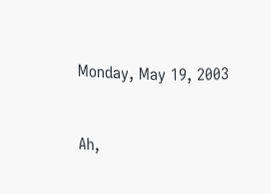Monday, May 19, 2003


Ah,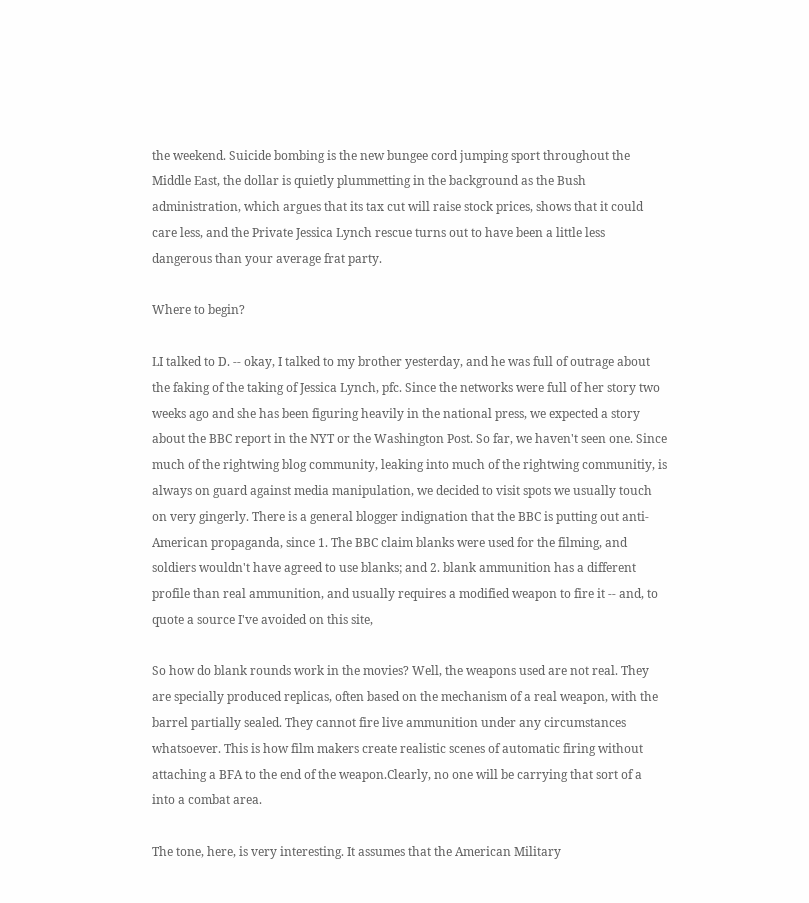the weekend. Suicide bombing is the new bungee cord jumping sport throughout the Middle East, the dollar is quietly plummetting in the background as the Bush administration, which argues that its tax cut will raise stock prices, shows that it could care less, and the Private Jessica Lynch rescue turns out to have been a little less dangerous than your average frat party.

Where to begin?

LI talked to D. -- okay, I talked to my brother yesterday, and he was full of outrage about the faking of the taking of Jessica Lynch, pfc. Since the networks were full of her story two weeks ago and she has been figuring heavily in the national press, we expected a story about the BBC report in the NYT or the Washington Post. So far, we haven't seen one. Since much of the rightwing blog community, leaking into much of the rightwing communitiy, is always on guard against media manipulation, we decided to visit spots we usually touch on very gingerly. There is a general blogger indignation that the BBC is putting out anti-American propaganda, since 1. The BBC claim blanks were used for the filming, and soldiers wouldn't have agreed to use blanks; and 2. blank ammunition has a different profile than real ammunition, and usually requires a modified weapon to fire it -- and, to quote a source I've avoided on this site,

So how do blank rounds work in the movies? Well, the weapons used are not real. They are specially produced replicas, often based on the mechanism of a real weapon, with the barrel partially sealed. They cannot fire live ammunition under any circumstances whatsoever. This is how film makers create realistic scenes of automatic firing without attaching a BFA to the end of the weapon.Clearly, no one will be carrying that sort of a into a combat area.

The tone, here, is very interesting. It assumes that the American Military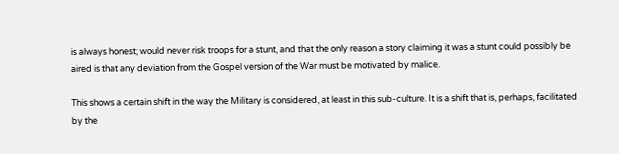is always honest; would never risk troops for a stunt, and that the only reason a story claiming it was a stunt could possibly be aired is that any deviation from the Gospel version of the War must be motivated by malice.

This shows a certain shift in the way the Military is considered, at least in this sub-culture. It is a shift that is, perhaps, facilitated by the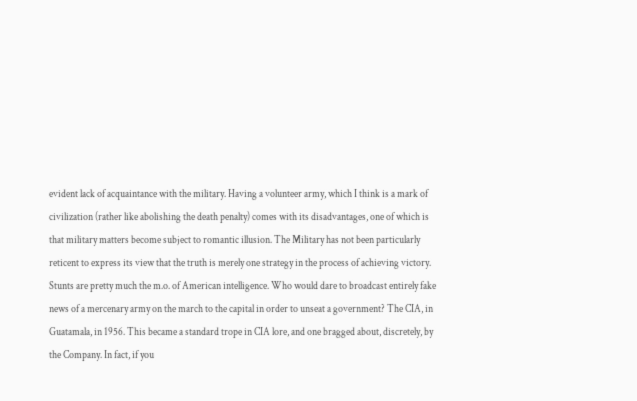evident lack of acquaintance with the military. Having a volunteer army, which I think is a mark of civilization (rather like abolishing the death penalty) comes with its disadvantages, one of which is that military matters become subject to romantic illusion. The Military has not been particularly reticent to express its view that the truth is merely one strategy in the process of achieving victory. Stunts are pretty much the m.o. of American intelligence. Who would dare to broadcast entirely fake news of a mercenary army on the march to the capital in order to unseat a government? The CIA, in Guatamala, in 1956. This became a standard trope in CIA lore, and one bragged about, discretely, by the Company. In fact, if you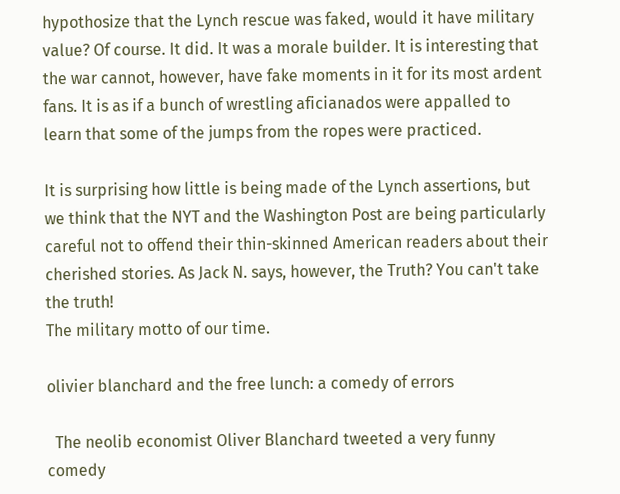hypothosize that the Lynch rescue was faked, would it have military value? Of course. It did. It was a morale builder. It is interesting that the war cannot, however, have fake moments in it for its most ardent fans. It is as if a bunch of wrestling aficianados were appalled to learn that some of the jumps from the ropes were practiced.

It is surprising how little is being made of the Lynch assertions, but we think that the NYT and the Washington Post are being particularly careful not to offend their thin-skinned American readers about their cherished stories. As Jack N. says, however, the Truth? You can't take the truth!
The military motto of our time.

olivier blanchard and the free lunch: a comedy of errors

  The neolib economist Oliver Blanchard tweeted a very funny comedy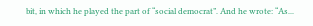bit, in which he played the part of “social democrat”. And he wrote: “As...